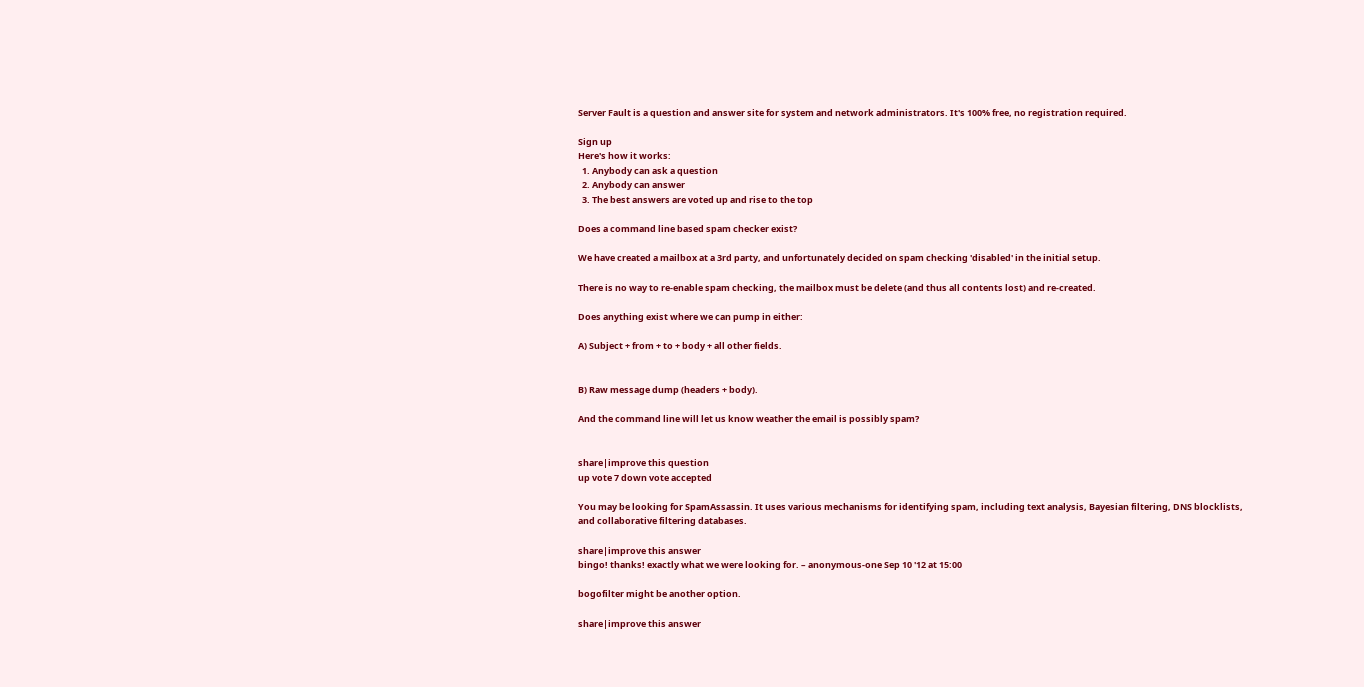Server Fault is a question and answer site for system and network administrators. It's 100% free, no registration required.

Sign up
Here's how it works:
  1. Anybody can ask a question
  2. Anybody can answer
  3. The best answers are voted up and rise to the top

Does a command line based spam checker exist?

We have created a mailbox at a 3rd party, and unfortunately decided on spam checking 'disabled' in the initial setup.

There is no way to re-enable spam checking, the mailbox must be delete (and thus all contents lost) and re-created.

Does anything exist where we can pump in either:

A) Subject + from + to + body + all other fields.


B) Raw message dump (headers + body).

And the command line will let us know weather the email is possibly spam?


share|improve this question
up vote 7 down vote accepted

You may be looking for SpamAssassin. It uses various mechanisms for identifying spam, including text analysis, Bayesian filtering, DNS blocklists, and collaborative filtering databases.

share|improve this answer
bingo! thanks! exactly what we were looking for. – anonymous-one Sep 10 '12 at 15:00

bogofilter might be another option.

share|improve this answer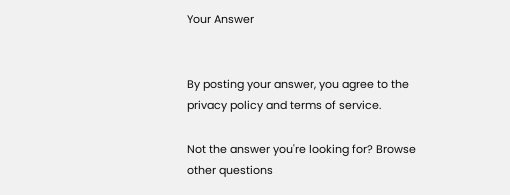Your Answer


By posting your answer, you agree to the privacy policy and terms of service.

Not the answer you're looking for? Browse other questions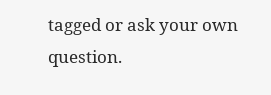tagged or ask your own question.